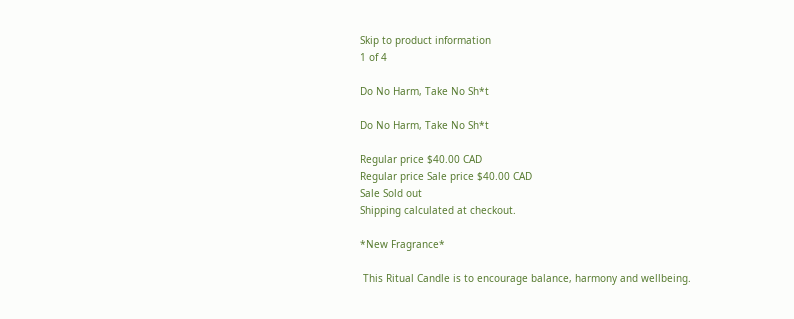Skip to product information
1 of 4

Do No Harm, Take No Sh*t

Do No Harm, Take No Sh*t

Regular price $40.00 CAD
Regular price Sale price $40.00 CAD
Sale Sold out
Shipping calculated at checkout.

*New Fragrance*

 This Ritual Candle is to encourage balance, harmony and wellbeing.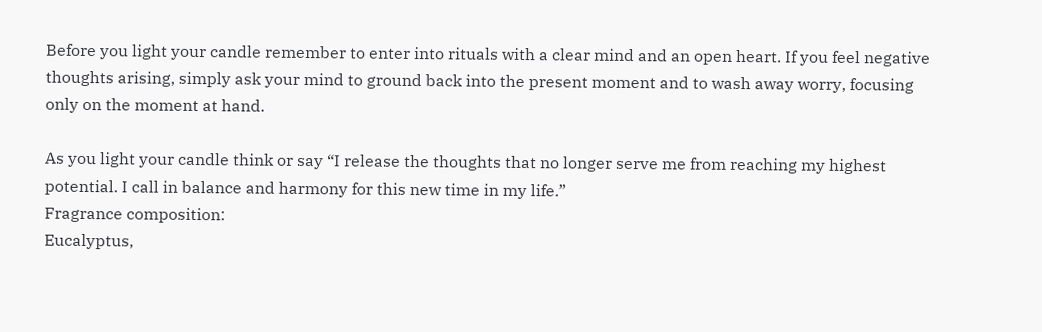Before you light your candle remember to enter into rituals with a clear mind and an open heart. If you feel negative thoughts arising, simply ask your mind to ground back into the present moment and to wash away worry, focusing only on the moment at hand.

As you light your candle think or say “I release the thoughts that no longer serve me from reaching my highest potential. I call in balance and harmony for this new time in my life.”
Fragrance composition:
Eucalyptus,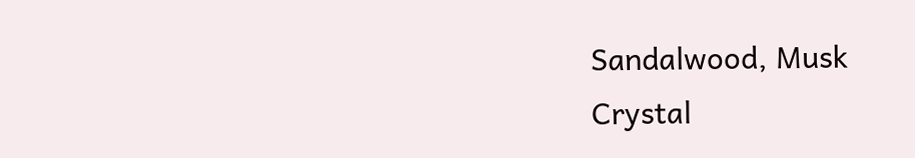Sandalwood, Musk
Crystal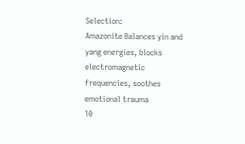Selection:
Amazonite Balances yin and yang energies, blocks electromagnetic frequencies, soothes emotional trauma
10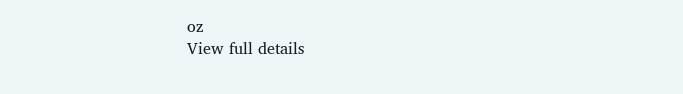oz
View full details